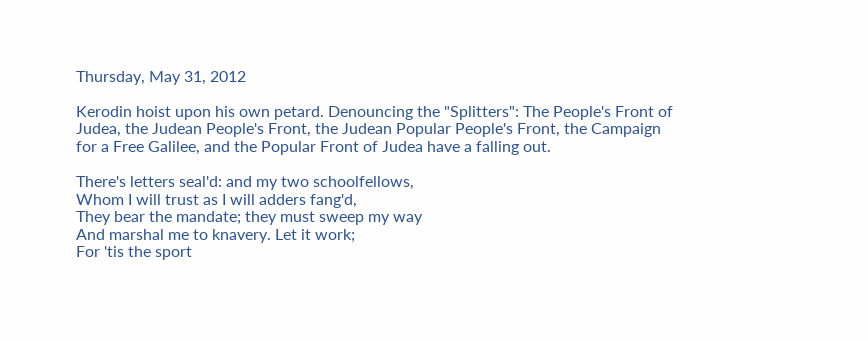Thursday, May 31, 2012

Kerodin hoist upon his own petard. Denouncing the "Splitters": The People's Front of Judea, the Judean People's Front, the Judean Popular People's Front, the Campaign for a Free Galilee, and the Popular Front of Judea have a falling out.

There's letters seal'd: and my two schoolfellows,
Whom I will trust as I will adders fang'd,
They bear the mandate; they must sweep my way
And marshal me to knavery. Let it work;
For 'tis the sport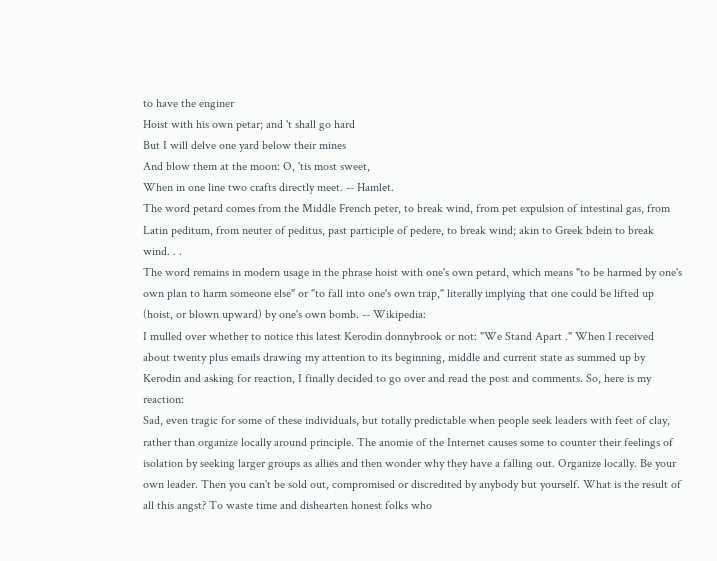to have the enginer
Hoist with his own petar; and 't shall go hard
But I will delve one yard below their mines
And blow them at the moon: O, 'tis most sweet,
When in one line two crafts directly meet. -- Hamlet.
The word petard comes from the Middle French peter, to break wind, from pet expulsion of intestinal gas, from Latin peditum, from neuter of peditus, past participle of pedere, to break wind; akin to Greek bdein to break wind. . .
The word remains in modern usage in the phrase hoist with one's own petard, which means "to be harmed by one's own plan to harm someone else" or "to fall into one's own trap," literally implying that one could be lifted up (hoist, or blown upward) by one's own bomb. -- Wikipedia:
I mulled over whether to notice this latest Kerodin donnybrook or not: "We Stand Apart ." When I received about twenty plus emails drawing my attention to its beginning, middle and current state as summed up by Kerodin and asking for reaction, I finally decided to go over and read the post and comments. So, here is my reaction:
Sad, even tragic for some of these individuals, but totally predictable when people seek leaders with feet of clay, rather than organize locally around principle. The anomie of the Internet causes some to counter their feelings of isolation by seeking larger groups as allies and then wonder why they have a falling out. Organize locally. Be your own leader. Then you can't be sold out, compromised or discredited by anybody but yourself. What is the result of all this angst? To waste time and dishearten honest folks who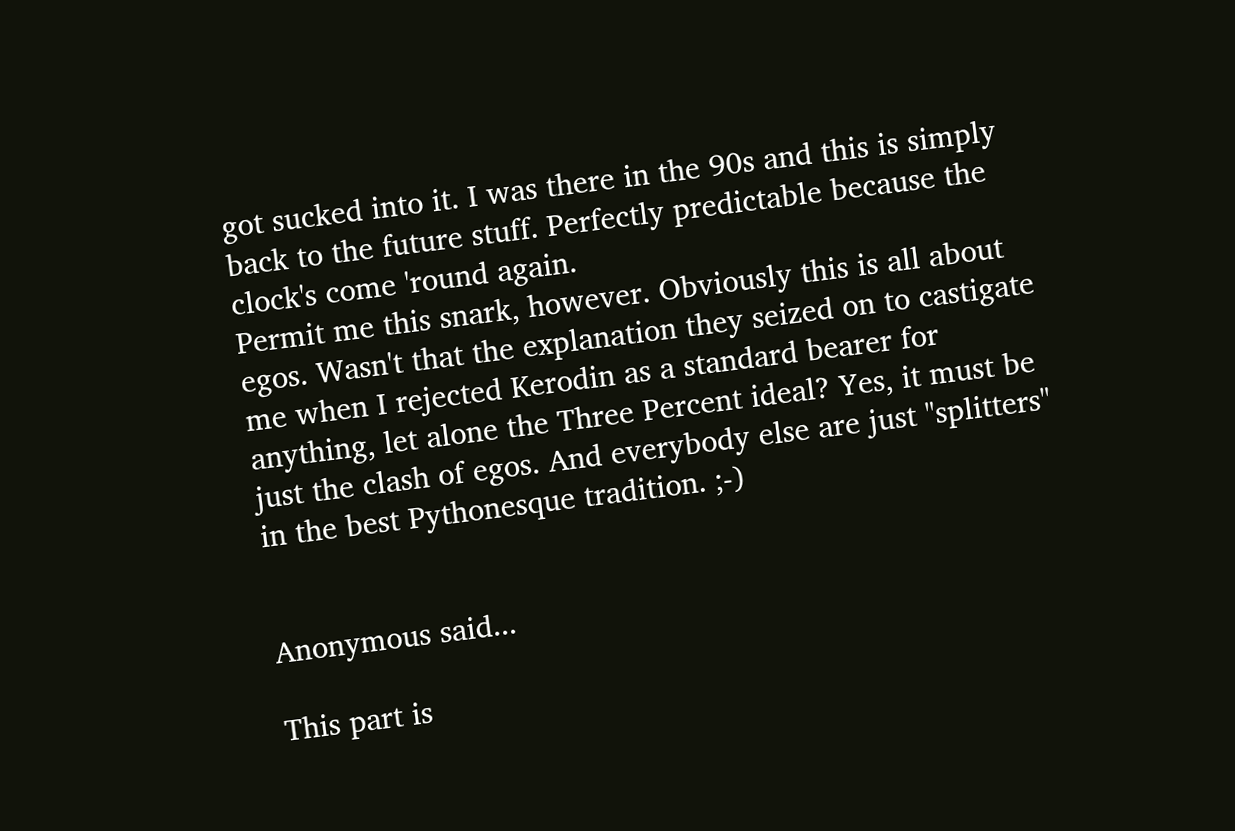got sucked into it. I was there in the 90s and this is simply back to the future stuff. Perfectly predictable because the clock's come 'round again.
Permit me this snark, however. Obviously this is all about egos. Wasn't that the explanation they seized on to castigate me when I rejected Kerodin as a standard bearer for anything, let alone the Three Percent ideal? Yes, it must be just the clash of egos. And everybody else are just "splitters" in the best Pythonesque tradition. ;-)


Anonymous said...

This part is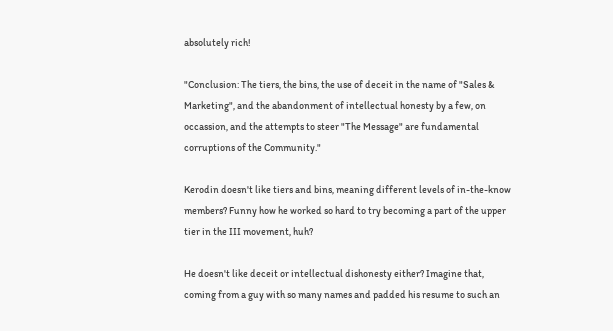absolutely rich!

"Conclusion: The tiers, the bins, the use of deceit in the name of "Sales & Marketing", and the abandonment of intellectual honesty by a few, on occassion, and the attempts to steer "The Message" are fundamental corruptions of the Community."

Kerodin doesn't like tiers and bins, meaning different levels of in-the-know members? Funny how he worked so hard to try becoming a part of the upper tier in the III movement, huh?

He doesn't like deceit or intellectual dishonesty either? Imagine that, coming from a guy with so many names and padded his resume to such an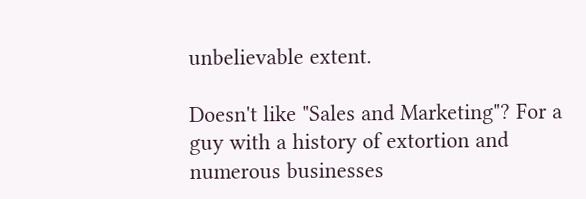unbelievable extent.

Doesn't like "Sales and Marketing"? For a guy with a history of extortion and numerous businesses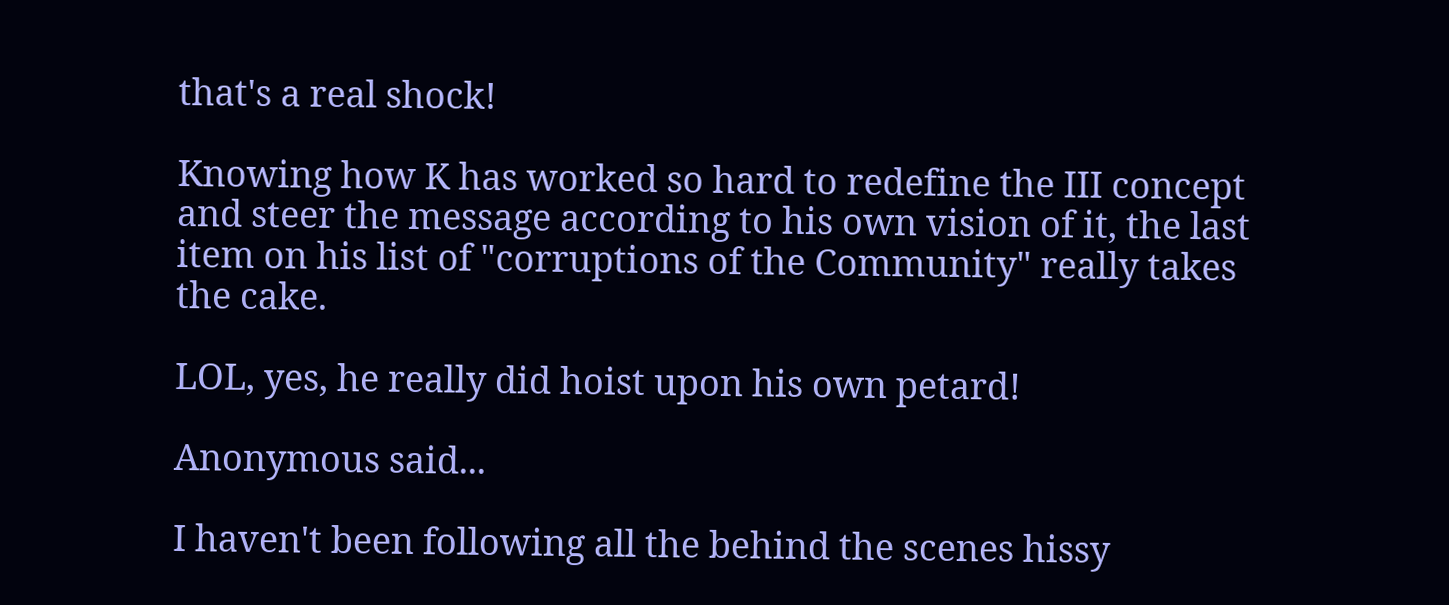that's a real shock!

Knowing how K has worked so hard to redefine the III concept and steer the message according to his own vision of it, the last item on his list of "corruptions of the Community" really takes the cake.

LOL, yes, he really did hoist upon his own petard!

Anonymous said...

I haven't been following all the behind the scenes hissy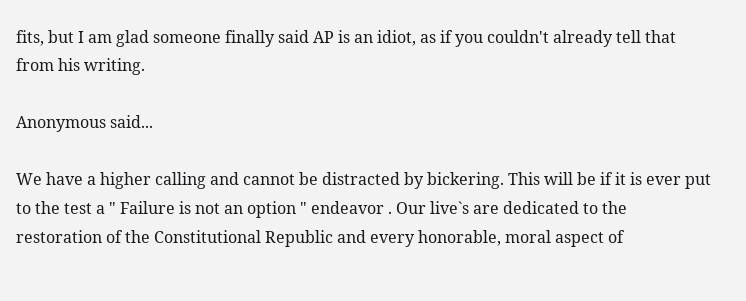fits, but I am glad someone finally said AP is an idiot, as if you couldn't already tell that from his writing.

Anonymous said...

We have a higher calling and cannot be distracted by bickering. This will be if it is ever put to the test a " Failure is not an option " endeavor . Our live`s are dedicated to the restoration of the Constitutional Republic and every honorable, moral aspect of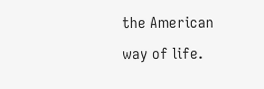the American way of life.